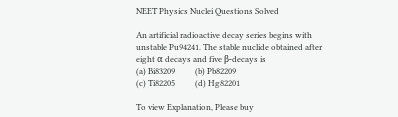NEET Physics Nuclei Questions Solved

An artificial radioactive decay series begins with unstable Pu94241. The stable nuclide obtained after eight α decays and five β-decays is
(a) Bi83209          (b) Pb82209
(c) Ti82205          (d) Hg82201

To view Explanation, Please buy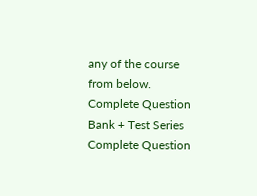any of the course from below.
Complete Question Bank + Test Series
Complete Question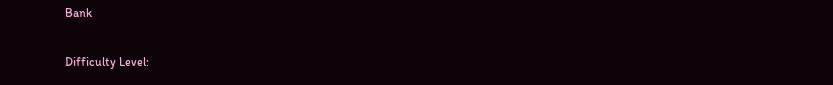Bank

Difficulty Level: